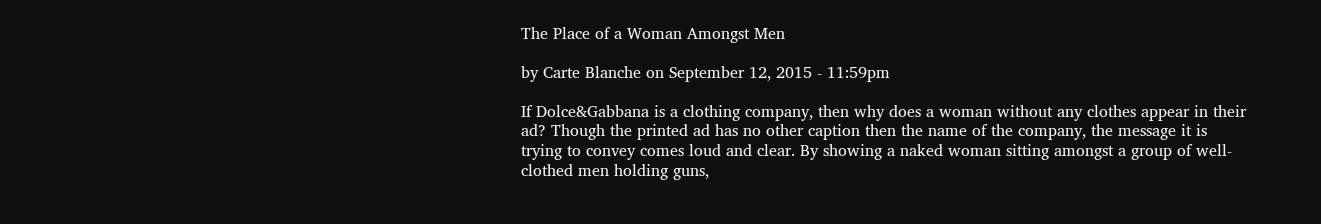The Place of a Woman Amongst Men

by Carte Blanche on September 12, 2015 - 11:59pm

If Dolce&Gabbana is a clothing company, then why does a woman without any clothes appear in their ad? Though the printed ad has no other caption then the name of the company, the message it is trying to convey comes loud and clear. By showing a naked woman sitting amongst a group of well-clothed men holding guns,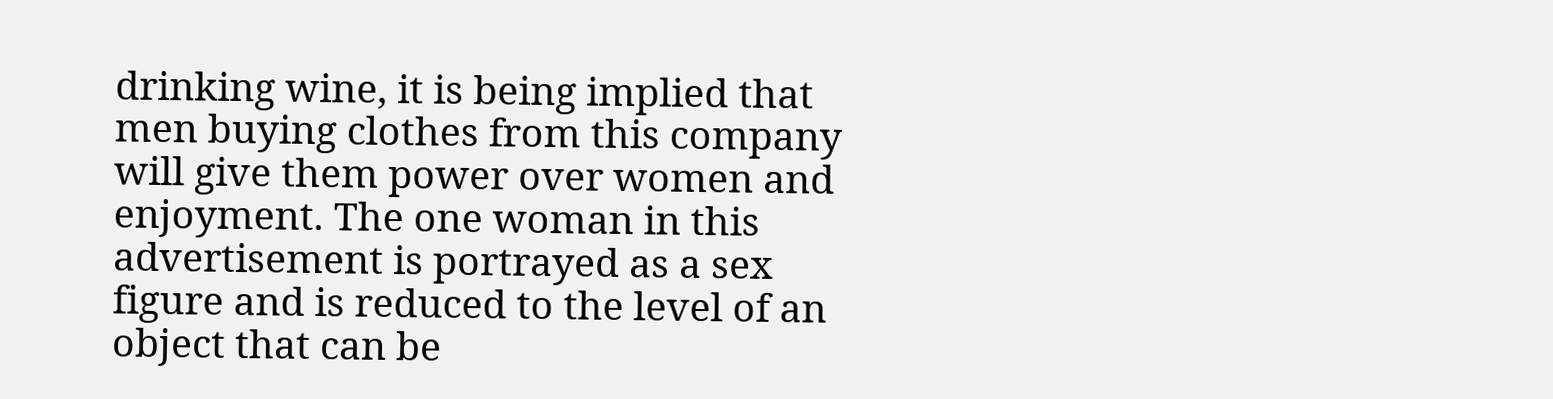drinking wine, it is being implied that men buying clothes from this company will give them power over women and enjoyment. The one woman in this advertisement is portrayed as a sex figure and is reduced to the level of an object that can be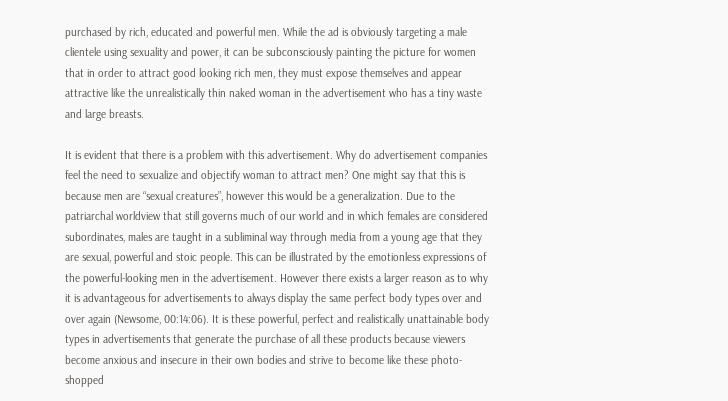purchased by rich, educated and powerful men. While the ad is obviously targeting a male clientele using sexuality and power, it can be subconsciously painting the picture for women that in order to attract good looking rich men, they must expose themselves and appear attractive like the unrealistically thin naked woman in the advertisement who has a tiny waste and large breasts.

It is evident that there is a problem with this advertisement. Why do advertisement companies feel the need to sexualize and objectify woman to attract men? One might say that this is because men are “sexual creatures”, however this would be a generalization. Due to the patriarchal worldview that still governs much of our world and in which females are considered subordinates, males are taught in a subliminal way through media from a young age that they are sexual, powerful and stoic people. This can be illustrated by the emotionless expressions of the powerful-looking men in the advertisement. However there exists a larger reason as to why it is advantageous for advertisements to always display the same perfect body types over and over again (Newsome, 00:14:06). It is these powerful, perfect and realistically unattainable body types in advertisements that generate the purchase of all these products because viewers become anxious and insecure in their own bodies and strive to become like these photo-shopped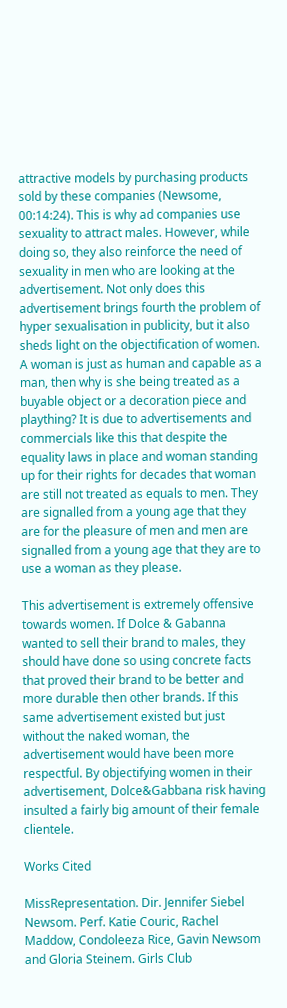attractive models by purchasing products sold by these companies (Newsome, 00:14:24). This is why ad companies use sexuality to attract males. However, while doing so, they also reinforce the need of sexuality in men who are looking at the advertisement. Not only does this advertisement brings fourth the problem of hyper sexualisation in publicity, but it also sheds light on the objectification of women. A woman is just as human and capable as a man, then why is she being treated as a buyable object or a decoration piece and plaything? It is due to advertisements and commercials like this that despite the equality laws in place and woman standing up for their rights for decades that woman are still not treated as equals to men. They are signalled from a young age that they are for the pleasure of men and men are signalled from a young age that they are to use a woman as they please.

This advertisement is extremely offensive towards women. If Dolce & Gabanna wanted to sell their brand to males, they should have done so using concrete facts that proved their brand to be better and more durable then other brands. If this same advertisement existed but just without the naked woman, the advertisement would have been more respectful. By objectifying women in their advertisement, Dolce&Gabbana risk having insulted a fairly big amount of their female clientele.

Works Cited

MissRepresentation. Dir. Jennifer Siebel Newsom. Perf. Katie Couric, Rachel Maddow, Condoleeza Rice, Gavin Newsom and Gloria Steinem. Girls Club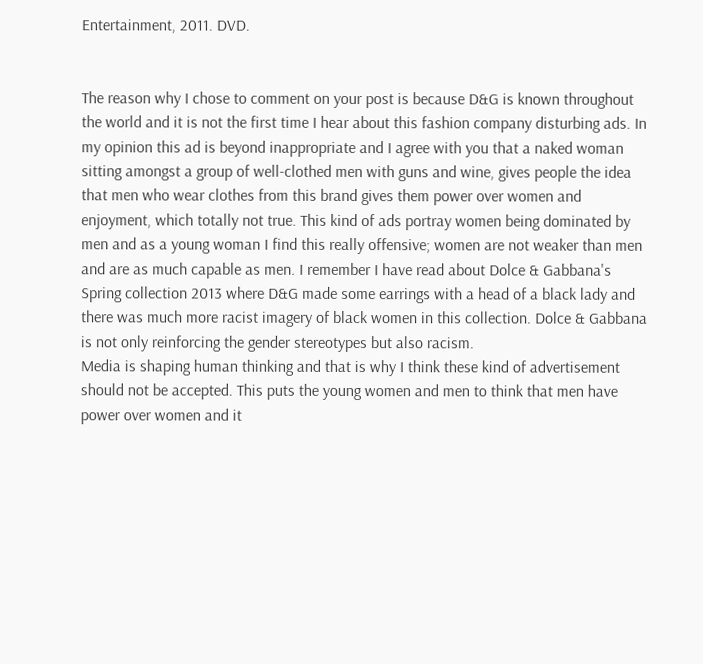Entertainment, 2011. DVD.


The reason why I chose to comment on your post is because D&G is known throughout the world and it is not the first time I hear about this fashion company disturbing ads. In my opinion this ad is beyond inappropriate and I agree with you that a naked woman sitting amongst a group of well-clothed men with guns and wine, gives people the idea that men who wear clothes from this brand gives them power over women and enjoyment, which totally not true. This kind of ads portray women being dominated by men and as a young woman I find this really offensive; women are not weaker than men and are as much capable as men. I remember I have read about Dolce & Gabbana's Spring collection 2013 where D&G made some earrings with a head of a black lady and there was much more racist imagery of black women in this collection. Dolce & Gabbana is not only reinforcing the gender stereotypes but also racism.
Media is shaping human thinking and that is why I think these kind of advertisement should not be accepted. This puts the young women and men to think that men have power over women and it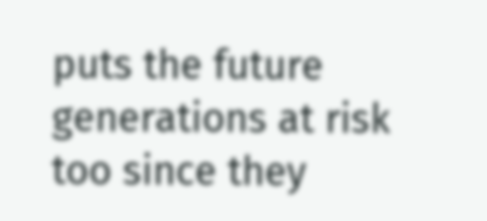puts the future generations at risk too since they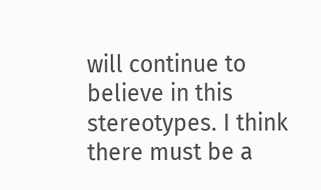will continue to believe in this stereotypes. I think there must be a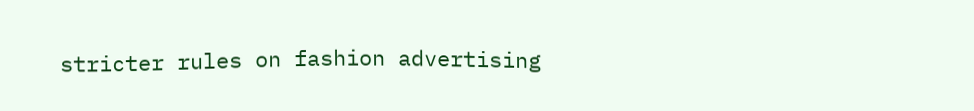stricter rules on fashion advertising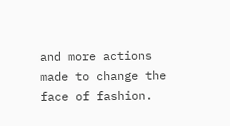and more actions made to change the face of fashion.